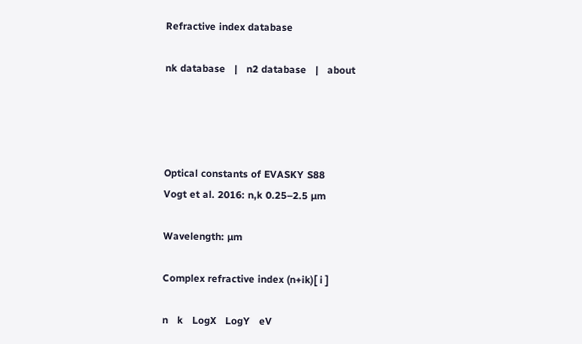Refractive index database

nk database   |   n2 database   |   about




Optical constants of EVASKY S88
Vogt et al. 2016: n,k 0.25–2.5 µm

Wavelength: µm

Complex refractive index (n+ik)[ i ]

n   k   LogX   LogY   eV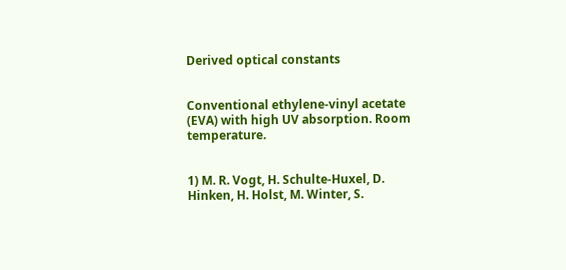Derived optical constants


Conventional ethylene-vinyl acetate (EVA) with high UV absorption. Room temperature.


1) M. R. Vogt, H. Schulte-Huxel, D. Hinken, H. Holst, M. Winter, S.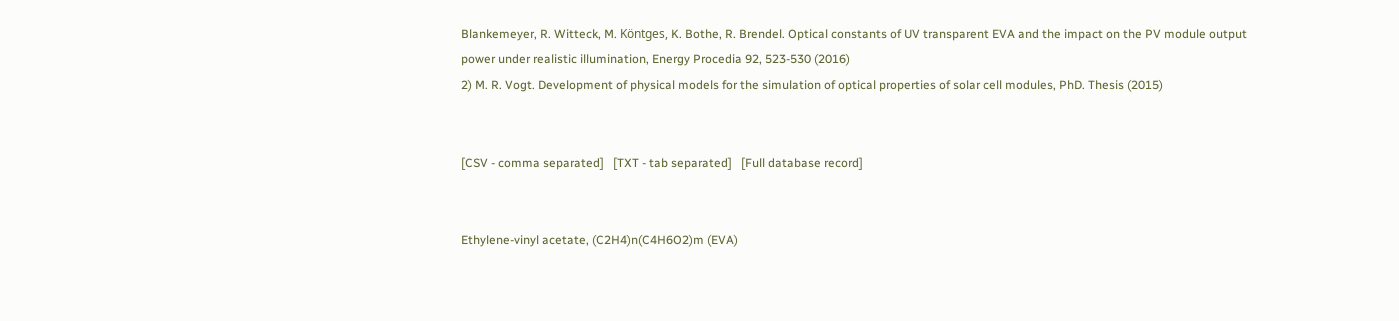Blankemeyer, R. Witteck, M. Köntges, K. Bothe, R. Brendel. Optical constants of UV transparent EVA and the impact on the PV module output power under realistic illumination, Energy Procedia 92, 523-530 (2016)
2) M. R. Vogt. Development of physical models for the simulation of optical properties of solar cell modules, PhD. Thesis (2015)


[CSV - comma separated]   [TXT - tab separated]   [Full database record]


Ethylene-vinyl acetate, (C2H4)n(C4H6O2)m (EVA)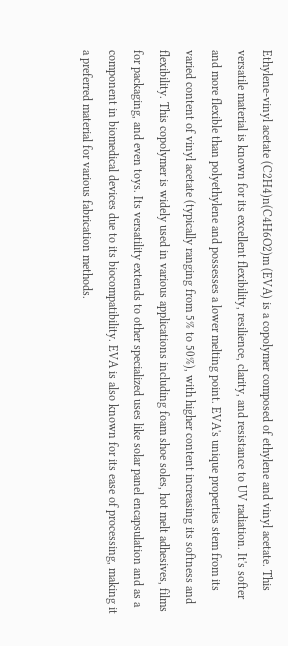Ethylene-vinyl acetate (C2H4)n(C4H6O2)m (EVA) is a copolymer composed of ethylene and vinyl acetate. This versatile material is known for its excellent flexibility, resilience, clarity, and resistance to UV radiation. It's softer and more flexible than polyethylene and possesses a lower melting point. EVA's unique properties stem from its varied content of vinyl acetate (typically ranging from 5% to 50%), with higher content increasing its softness and flexibility. This copolymer is widely used in various applications including foam shoe soles, hot melt adhesives, films for packaging, and even toys. Its versatility extends to other specialized uses like solar panel encapsulation and as a component in biomedical devices due to its biocompatibility. EVA is also known for its ease of processing, making it a preferred material for various fabrication methods.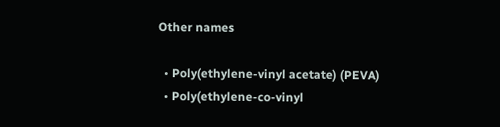Other names

  • Poly(ethylene-vinyl acetate) (PEVA)
  • Poly(ethylene-co-vinyl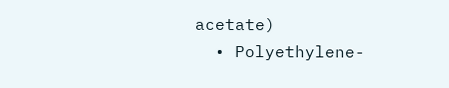acetate)
  • Polyethylene-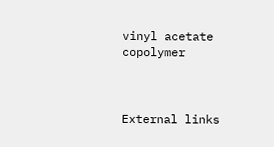vinyl acetate copolymer



External links